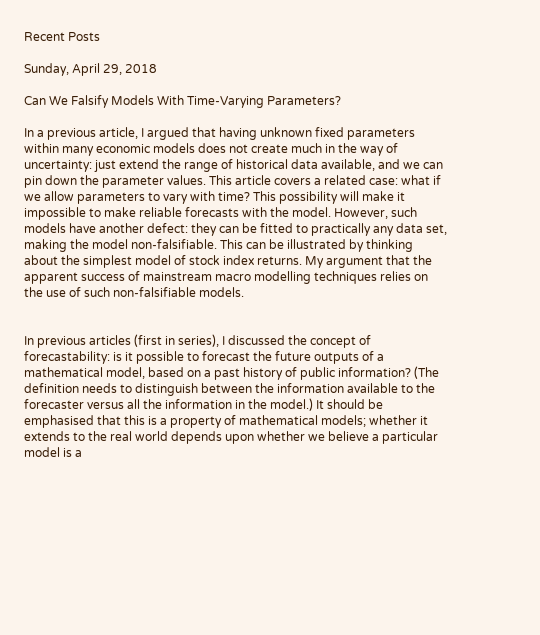Recent Posts

Sunday, April 29, 2018

Can We Falsify Models With Time-Varying Parameters?

In a previous article, I argued that having unknown fixed parameters within many economic models does not create much in the way of uncertainty: just extend the range of historical data available, and we can pin down the parameter values. This article covers a related case: what if we allow parameters to vary with time? This possibility will make it impossible to make reliable forecasts with the model. However, such models have another defect: they can be fitted to practically any data set, making the model non-falsifiable. This can be illustrated by thinking about the simplest model of stock index returns. My argument that the apparent success of mainstream macro modelling techniques relies on the use of such non-falsifiable models.


In previous articles (first in series), I discussed the concept of forecastability: is it possible to forecast the future outputs of a mathematical model, based on a past history of public information? (The definition needs to distinguish between the information available to the forecaster versus all the information in the model.) It should be emphasised that this is a property of mathematical models; whether it extends to the real world depends upon whether we believe a particular model is a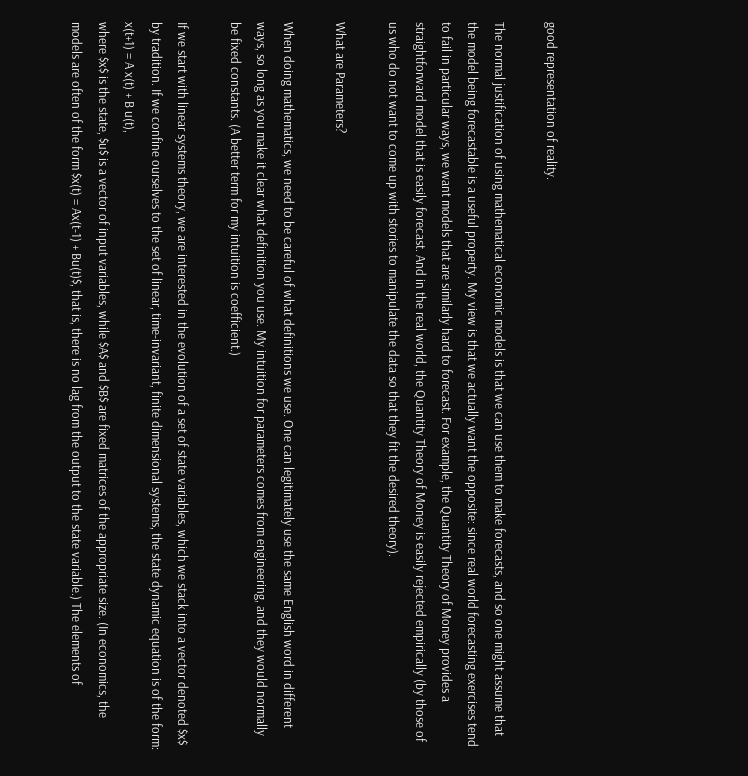good representation of reality.

The normal justification of using mathematical economic models is that we can use them to make forecasts, and so one might assume that the model being forecastable is a useful property. My view is that we actually want the opposite: since real world forecasting exercises tend to fail in particular ways, we want models that are similarly hard to forecast. For example, the Quantity Theory of Money provides a straightforward model that is easily forecast. And in the real world, the Quantity Theory of Money is easily rejected empirically (by those of us who do not want to come up with stories to manipulate the data so that they fit the desired theory).

What are Parameters?

When doing mathematics, we need to be careful of what definitions we use. One can legitimately use the same English word in different ways, so long as you make it clear what definition you use. My intuition for parameters comes from engineering, and they would normally be fixed constants. (A better term for my intuition is coefficient.)

If we start with linear systems theory, we are interested in the evolution of a set of state variables, which we stack into a vector denoted $x$ by tradition. If we confine ourselves to the set of linear, time-invariant, finite dimensional systems, the state dynamic equation is of the form:
x(t+1) = A x(t) + B u(t),
where $x$ is the state, $u$ is a vector of input variables, while $A$ and $B$ are fixed matrices of the appropriate size. (In economics, the models are often of the form $x(t) = Ax(t-1) + Bu(t)$, that is, there is no lag from the output to the state variable.) The elements of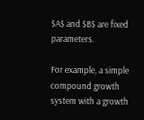$A$ and $B$ are fixed parameters.

For example, a simple compound growth system with a growth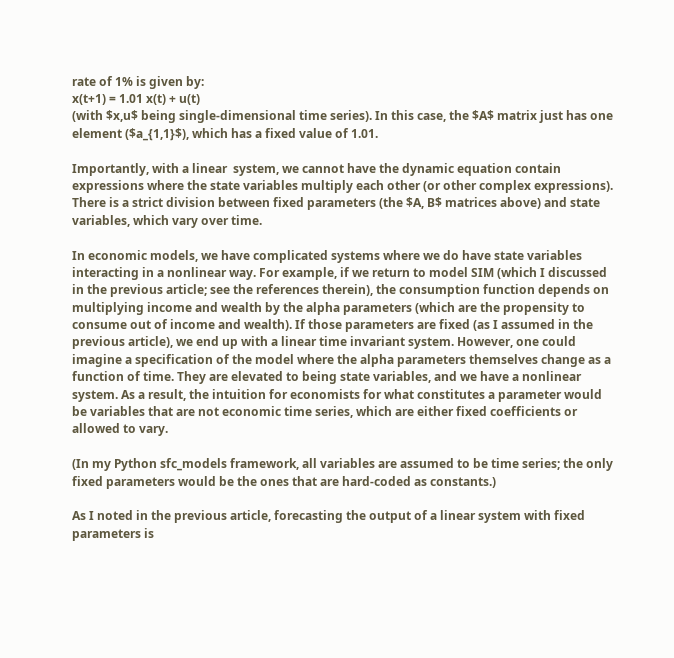rate of 1% is given by:
x(t+1) = 1.01 x(t) + u(t)
(with $x,u$ being single-dimensional time series). In this case, the $A$ matrix just has one element ($a_{1,1}$), which has a fixed value of 1.01.

Importantly, with a linear  system, we cannot have the dynamic equation contain expressions where the state variables multiply each other (or other complex expressions). There is a strict division between fixed parameters (the $A, B$ matrices above) and state variables, which vary over time.

In economic models, we have complicated systems where we do have state variables interacting in a nonlinear way. For example, if we return to model SIM (which I discussed in the previous article; see the references therein), the consumption function depends on multiplying income and wealth by the alpha parameters (which are the propensity to consume out of income and wealth). If those parameters are fixed (as I assumed in the previous article), we end up with a linear time invariant system. However, one could imagine a specification of the model where the alpha parameters themselves change as a function of time. They are elevated to being state variables, and we have a nonlinear system. As a result, the intuition for economists for what constitutes a parameter would be variables that are not economic time series, which are either fixed coefficients or allowed to vary.

(In my Python sfc_models framework, all variables are assumed to be time series; the only fixed parameters would be the ones that are hard-coded as constants.)

As I noted in the previous article, forecasting the output of a linear system with fixed parameters is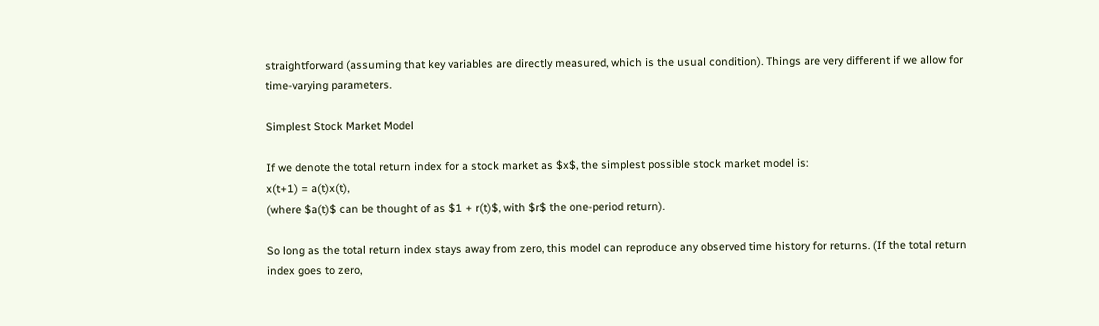straightforward (assuming that key variables are directly measured, which is the usual condition). Things are very different if we allow for time-varying parameters.

Simplest Stock Market Model

If we denote the total return index for a stock market as $x$, the simplest possible stock market model is:
x(t+1) = a(t)x(t),
(where $a(t)$ can be thought of as $1 + r(t)$, with $r$ the one-period return).

So long as the total return index stays away from zero, this model can reproduce any observed time history for returns. (If the total return index goes to zero,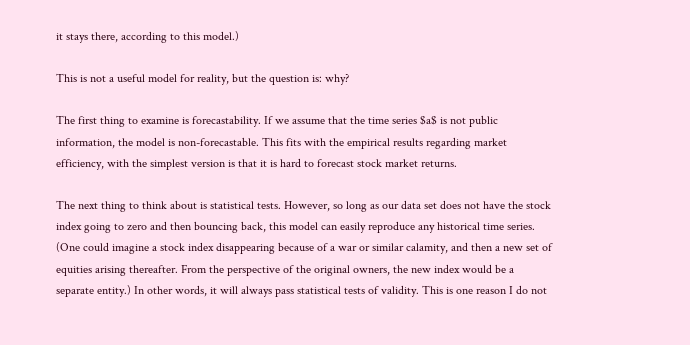it stays there, according to this model.)

This is not a useful model for reality, but the question is: why?

The first thing to examine is forecastability. If we assume that the time series $a$ is not public information, the model is non-forecastable. This fits with the empirical results regarding market efficiency, with the simplest version is that it is hard to forecast stock market returns.

The next thing to think about is statistical tests. However, so long as our data set does not have the stock index going to zero and then bouncing back, this model can easily reproduce any historical time series. (One could imagine a stock index disappearing because of a war or similar calamity, and then a new set of equities arising thereafter. From the perspective of the original owners, the new index would be a separate entity.) In other words, it will always pass statistical tests of validity. This is one reason I do not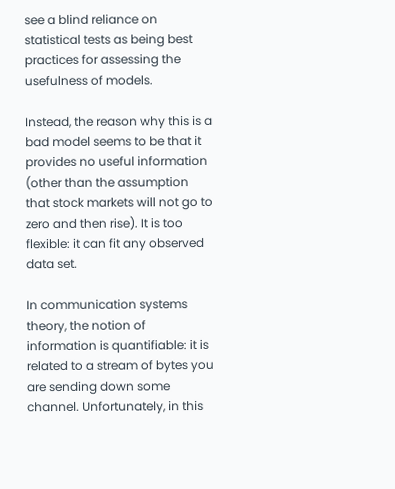see a blind reliance on statistical tests as being best practices for assessing the usefulness of models.

Instead, the reason why this is a bad model seems to be that it provides no useful information (other than the assumption that stock markets will not go to zero and then rise). It is too flexible: it can fit any observed data set.

In communication systems theory, the notion of information is quantifiable: it is related to a stream of bytes you are sending down some channel. Unfortunately, in this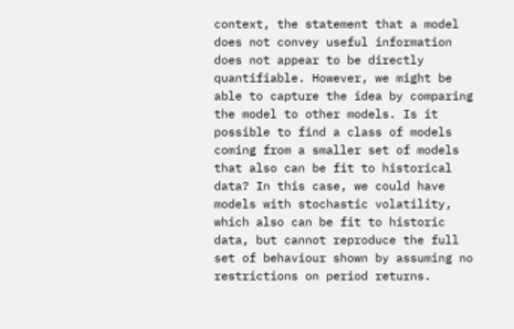context, the statement that a model does not convey useful information does not appear to be directly quantifiable. However, we might be able to capture the idea by comparing the model to other models. Is it possible to find a class of models coming from a smaller set of models that also can be fit to historical data? In this case, we could have models with stochastic volatility, which also can be fit to historic data, but cannot reproduce the full set of behaviour shown by assuming no restrictions on period returns.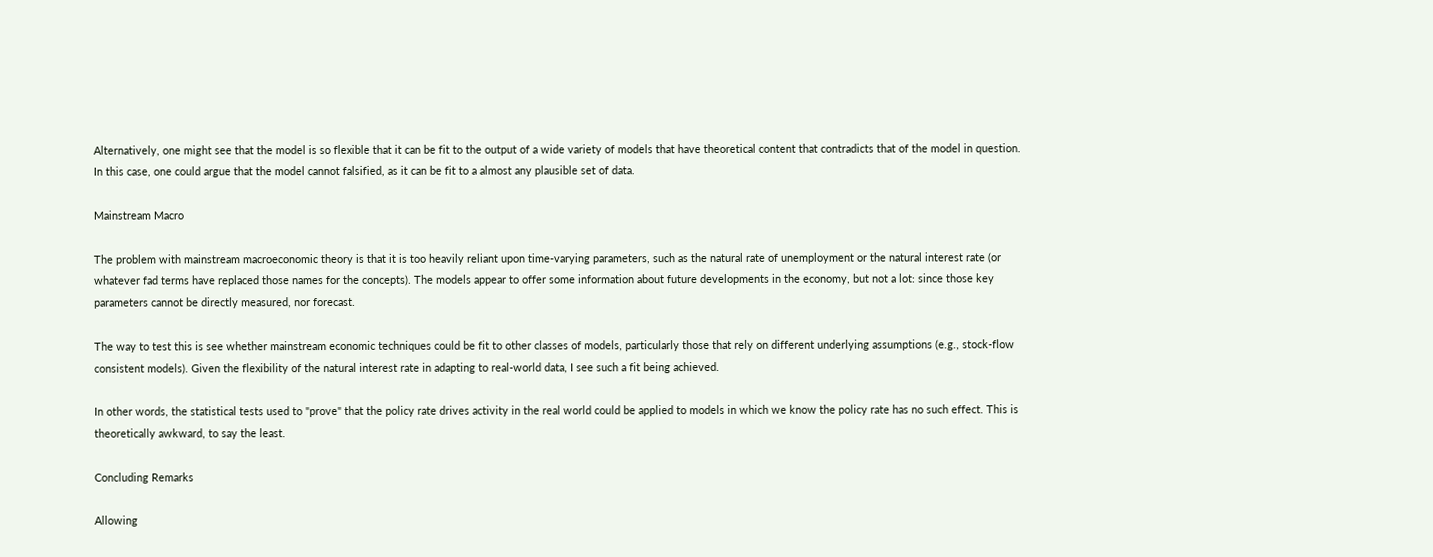Alternatively, one might see that the model is so flexible that it can be fit to the output of a wide variety of models that have theoretical content that contradicts that of the model in question. In this case, one could argue that the model cannot falsified, as it can be fit to a almost any plausible set of data.

Mainstream Macro

The problem with mainstream macroeconomic theory is that it is too heavily reliant upon time-varying parameters, such as the natural rate of unemployment or the natural interest rate (or whatever fad terms have replaced those names for the concepts). The models appear to offer some information about future developments in the economy, but not a lot: since those key parameters cannot be directly measured, nor forecast.

The way to test this is see whether mainstream economic techniques could be fit to other classes of models, particularly those that rely on different underlying assumptions (e.g., stock-flow consistent models). Given the flexibility of the natural interest rate in adapting to real-world data, I see such a fit being achieved.

In other words, the statistical tests used to "prove" that the policy rate drives activity in the real world could be applied to models in which we know the policy rate has no such effect. This is theoretically awkward, to say the least.

Concluding Remarks

Allowing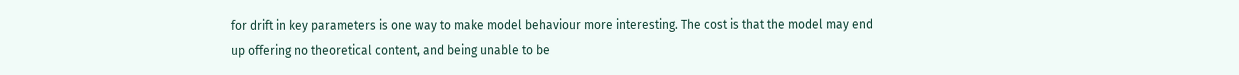for drift in key parameters is one way to make model behaviour more interesting. The cost is that the model may end up offering no theoretical content, and being unable to be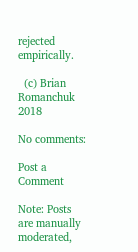rejected empirically.

  (c) Brian Romanchuk 2018

No comments:

Post a Comment

Note: Posts are manually moderated,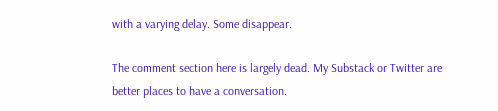with a varying delay. Some disappear.

The comment section here is largely dead. My Substack or Twitter are better places to have a conversation.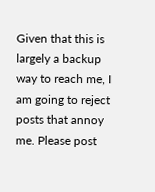Given that this is largely a backup way to reach me, I am going to reject posts that annoy me. Please post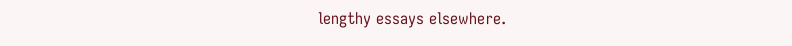lengthy essays elsewhere.